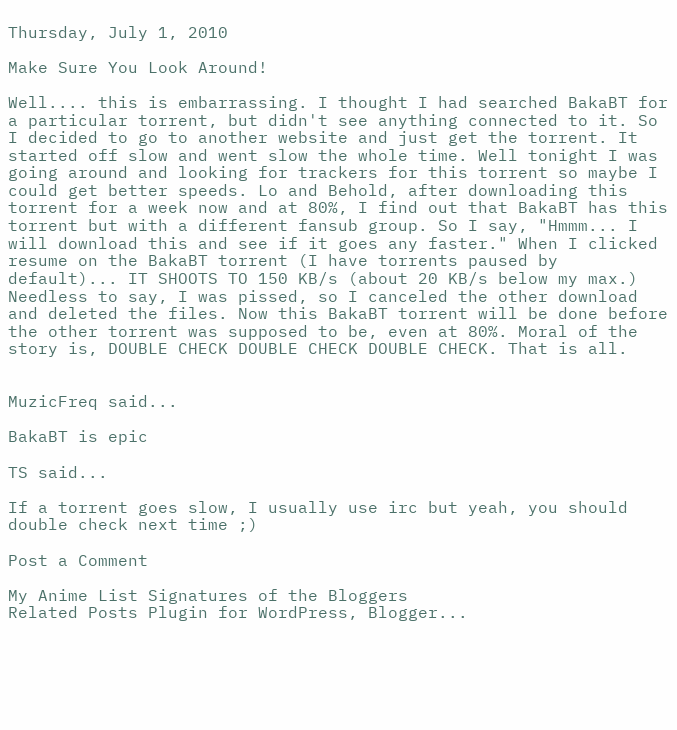Thursday, July 1, 2010

Make Sure You Look Around!

Well.... this is embarrassing. I thought I had searched BakaBT for a particular torrent, but didn't see anything connected to it. So I decided to go to another website and just get the torrent. It started off slow and went slow the whole time. Well tonight I was going around and looking for trackers for this torrent so maybe I could get better speeds. Lo and Behold, after downloading this torrent for a week now and at 80%, I find out that BakaBT has this torrent but with a different fansub group. So I say, "Hmmm... I will download this and see if it goes any faster." When I clicked resume on the BakaBT torrent (I have torrents paused by default)... IT SHOOTS TO 150 KB/s (about 20 KB/s below my max.) Needless to say, I was pissed, so I canceled the other download and deleted the files. Now this BakaBT torrent will be done before the other torrent was supposed to be, even at 80%. Moral of the story is, DOUBLE CHECK DOUBLE CHECK DOUBLE CHECK. That is all.


MuzicFreq said...

BakaBT is epic

TS said...

If a torrent goes slow, I usually use irc but yeah, you should double check next time ;)

Post a Comment

My Anime List Signatures of the Bloggers
Related Posts Plugin for WordPress, Blogger...